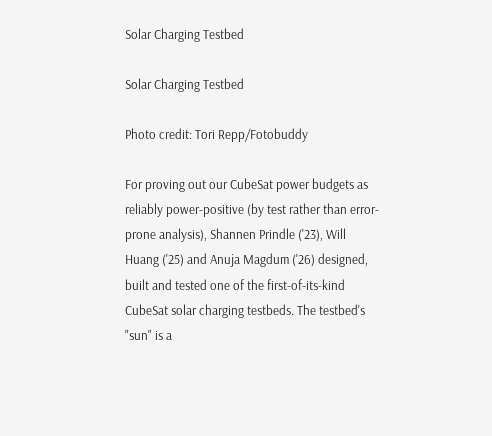Solar Charging Testbed

Solar Charging Testbed

Photo credit: Tori Repp/Fotobuddy

For proving out our CubeSat power budgets as reliably power-positive (by test rather than error-prone analysis), Shannen Prindle ('23), Will Huang ('25) and Anuja Magdum ('26) designed, built and tested one of the first-of-its-kind CubeSat solar charging testbeds. The testbed's "sun" is a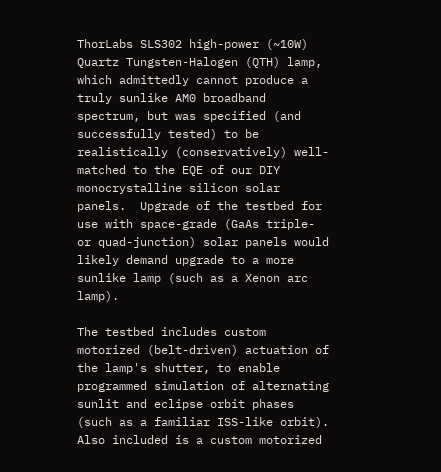ThorLabs SLS302 high-power (~10W) Quartz Tungsten-Halogen (QTH) lamp, which admittedly cannot produce a truly sunlike AM0 broadband spectrum, but was specified (and successfully tested) to be realistically (conservatively) well-matched to the EQE of our DIY monocrystalline silicon solar panels.  Upgrade of the testbed for use with space-grade (GaAs triple- or quad-junction) solar panels would likely demand upgrade to a more sunlike lamp (such as a Xenon arc lamp).

The testbed includes custom motorized (belt-driven) actuation of the lamp's shutter, to enable programmed simulation of alternating sunlit and eclipse orbit phases (such as a familiar ISS-like orbit).   Also included is a custom motorized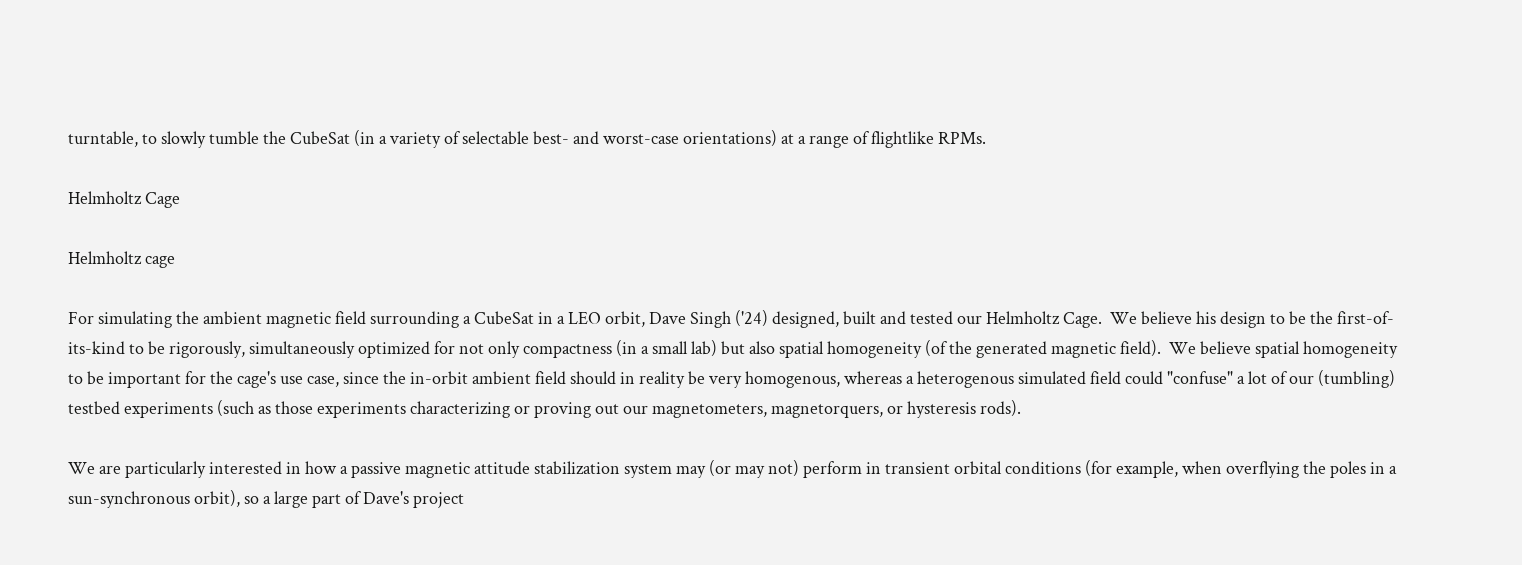turntable, to slowly tumble the CubeSat (in a variety of selectable best- and worst-case orientations) at a range of flightlike RPMs.

Helmholtz Cage

Helmholtz cage

For simulating the ambient magnetic field surrounding a CubeSat in a LEO orbit, Dave Singh ('24) designed, built and tested our Helmholtz Cage.  We believe his design to be the first-of-its-kind to be rigorously, simultaneously optimized for not only compactness (in a small lab) but also spatial homogeneity (of the generated magnetic field).  We believe spatial homogeneity to be important for the cage's use case, since the in-orbit ambient field should in reality be very homogenous, whereas a heterogenous simulated field could "confuse" a lot of our (tumbling) testbed experiments (such as those experiments characterizing or proving out our magnetometers, magnetorquers, or hysteresis rods).

We are particularly interested in how a passive magnetic attitude stabilization system may (or may not) perform in transient orbital conditions (for example, when overflying the poles in a sun-synchronous orbit), so a large part of Dave's project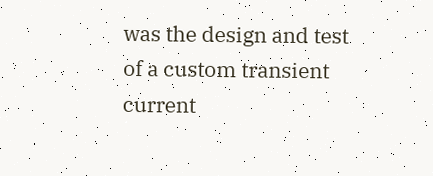was the design and test of a custom transient current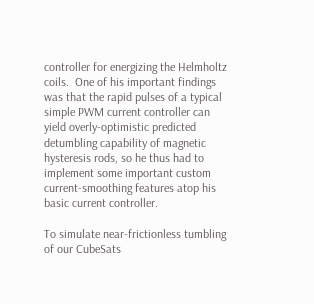controller for energizing the Helmholtz coils.  One of his important findings was that the rapid pulses of a typical simple PWM current controller can yield overly-optimistic predicted detumbling capability of magnetic hysteresis rods, so he thus had to implement some important custom current-smoothing features atop his basic current controller.

To simulate near-frictionless tumbling of our CubeSats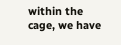within the cage, we have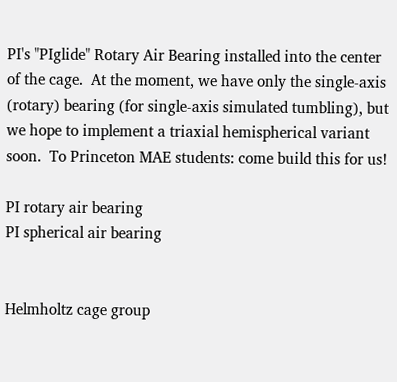PI's "PIglide" Rotary Air Bearing installed into the center of the cage.  At the moment, we have only the single-axis (rotary) bearing (for single-axis simulated tumbling), but we hope to implement a triaxial hemispherical variant soon.  To Princeton MAE students: come build this for us!

PI rotary air bearing
PI spherical air bearing


Helmholtz cage group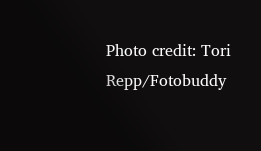Photo credit: Tori Repp/Fotobuddy